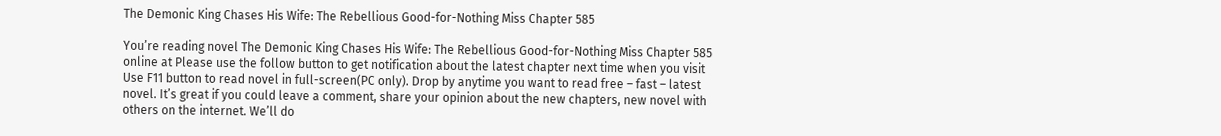The Demonic King Chases His Wife: The Rebellious Good-for-Nothing Miss Chapter 585

You’re reading novel The Demonic King Chases His Wife: The Rebellious Good-for-Nothing Miss Chapter 585 online at Please use the follow button to get notification about the latest chapter next time when you visit Use F11 button to read novel in full-screen(PC only). Drop by anytime you want to read free – fast – latest novel. It’s great if you could leave a comment, share your opinion about the new chapters, new novel with others on the internet. We’ll do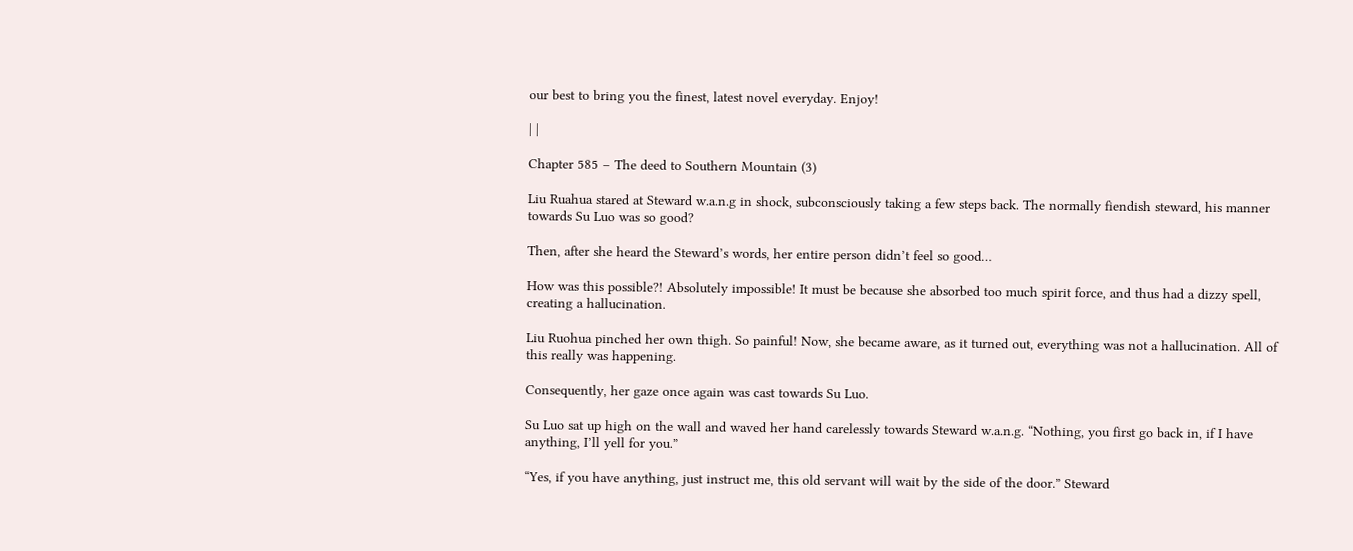our best to bring you the finest, latest novel everyday. Enjoy!

| |

Chapter 585 – The deed to Southern Mountain (3)

Liu Ruahua stared at Steward w.a.n.g in shock, subconsciously taking a few steps back. The normally fiendish steward, his manner towards Su Luo was so good?

Then, after she heard the Steward’s words, her entire person didn’t feel so good…

How was this possible?! Absolutely impossible! It must be because she absorbed too much spirit force, and thus had a dizzy spell, creating a hallucination.

Liu Ruohua pinched her own thigh. So painful! Now, she became aware, as it turned out, everything was not a hallucination. All of this really was happening.

Consequently, her gaze once again was cast towards Su Luo.

Su Luo sat up high on the wall and waved her hand carelessly towards Steward w.a.n.g. “Nothing, you first go back in, if I have anything, I’ll yell for you.”

“Yes, if you have anything, just instruct me, this old servant will wait by the side of the door.” Steward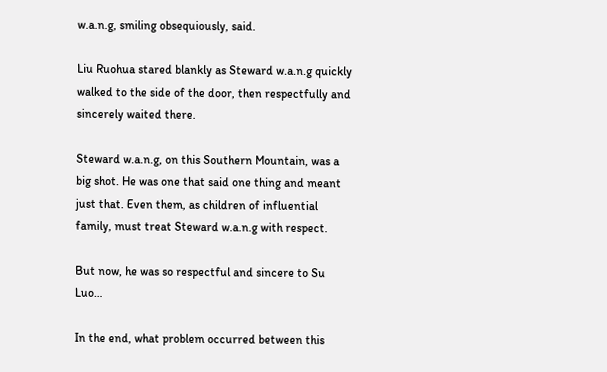w.a.n.g, smiling obsequiously, said.

Liu Ruohua stared blankly as Steward w.a.n.g quickly walked to the side of the door, then respectfully and sincerely waited there.

Steward w.a.n.g, on this Southern Mountain, was a big shot. He was one that said one thing and meant just that. Even them, as children of influential family, must treat Steward w.a.n.g with respect.

But now, he was so respectful and sincere to Su Luo…

In the end, what problem occurred between this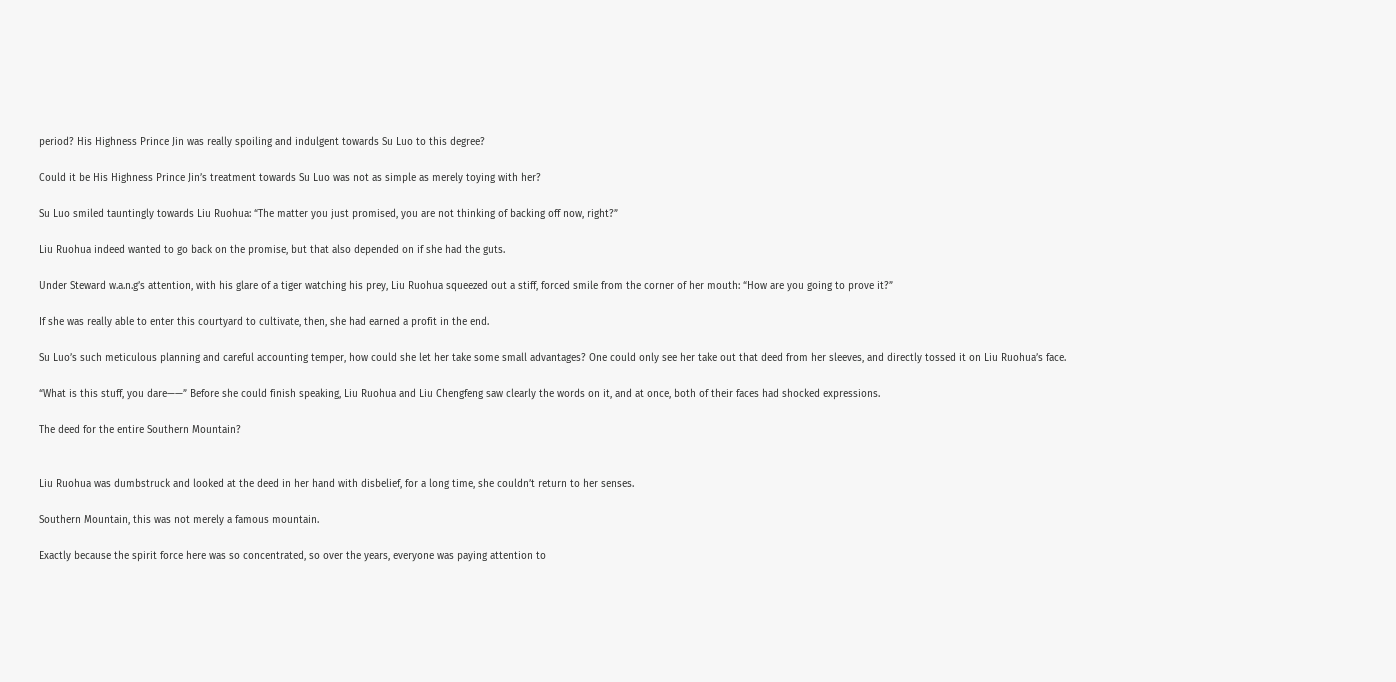period? His Highness Prince Jin was really spoiling and indulgent towards Su Luo to this degree?

Could it be His Highness Prince Jin’s treatment towards Su Luo was not as simple as merely toying with her?

Su Luo smiled tauntingly towards Liu Ruohua: “The matter you just promised, you are not thinking of backing off now, right?”

Liu Ruohua indeed wanted to go back on the promise, but that also depended on if she had the guts.

Under Steward w.a.n.g’s attention, with his glare of a tiger watching his prey, Liu Ruohua squeezed out a stiff, forced smile from the corner of her mouth: “How are you going to prove it?”

If she was really able to enter this courtyard to cultivate, then, she had earned a profit in the end.

Su Luo’s such meticulous planning and careful accounting temper, how could she let her take some small advantages? One could only see her take out that deed from her sleeves, and directly tossed it on Liu Ruohua’s face.

“What is this stuff, you dare——” Before she could finish speaking, Liu Ruohua and Liu Chengfeng saw clearly the words on it, and at once, both of their faces had shocked expressions.

The deed for the entire Southern Mountain?


Liu Ruohua was dumbstruck and looked at the deed in her hand with disbelief, for a long time, she couldn’t return to her senses.

Southern Mountain, this was not merely a famous mountain.

Exactly because the spirit force here was so concentrated, so over the years, everyone was paying attention to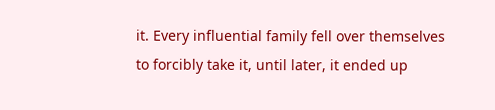it. Every influential family fell over themselves to forcibly take it, until later, it ended up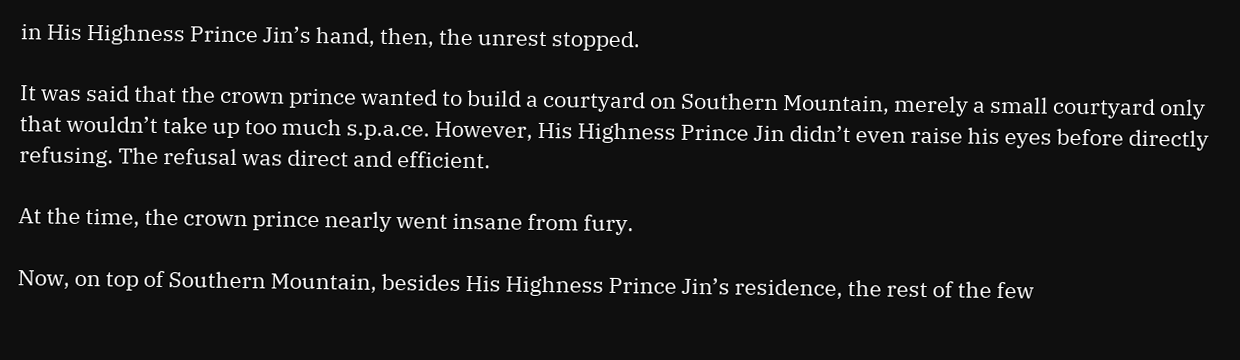in His Highness Prince Jin’s hand, then, the unrest stopped.

It was said that the crown prince wanted to build a courtyard on Southern Mountain, merely a small courtyard only that wouldn’t take up too much s.p.a.ce. However, His Highness Prince Jin didn’t even raise his eyes before directly refusing. The refusal was direct and efficient.

At the time, the crown prince nearly went insane from fury.

Now, on top of Southern Mountain, besides His Highness Prince Jin’s residence, the rest of the few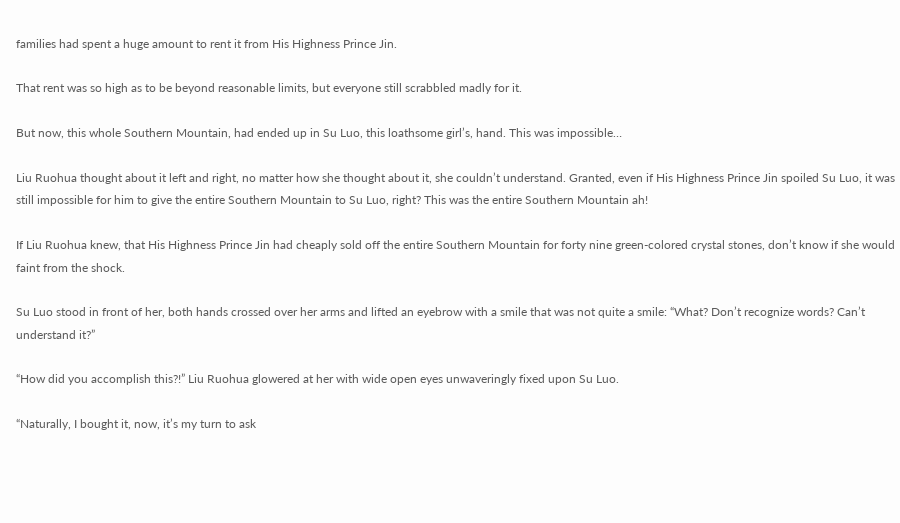families had spent a huge amount to rent it from His Highness Prince Jin.

That rent was so high as to be beyond reasonable limits, but everyone still scrabbled madly for it.

But now, this whole Southern Mountain, had ended up in Su Luo, this loathsome girl’s, hand. This was impossible…

Liu Ruohua thought about it left and right, no matter how she thought about it, she couldn’t understand. Granted, even if His Highness Prince Jin spoiled Su Luo, it was still impossible for him to give the entire Southern Mountain to Su Luo, right? This was the entire Southern Mountain ah!

If Liu Ruohua knew, that His Highness Prince Jin had cheaply sold off the entire Southern Mountain for forty nine green-colored crystal stones, don’t know if she would faint from the shock.

Su Luo stood in front of her, both hands crossed over her arms and lifted an eyebrow with a smile that was not quite a smile: “What? Don’t recognize words? Can’t understand it?”

“How did you accomplish this?!” Liu Ruohua glowered at her with wide open eyes unwaveringly fixed upon Su Luo.

“Naturally, I bought it, now, it’s my turn to ask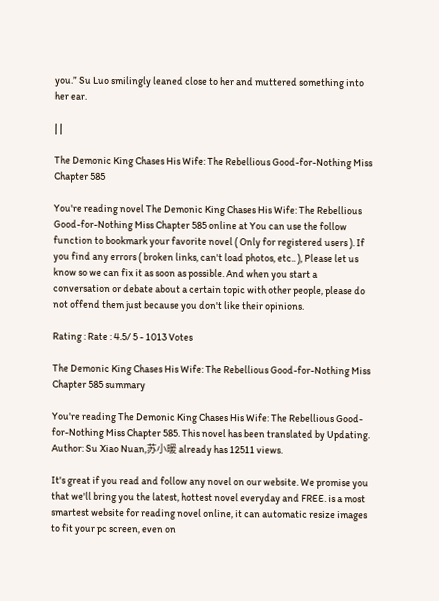you.” Su Luo smilingly leaned close to her and muttered something into her ear.

| |

The Demonic King Chases His Wife: The Rebellious Good-for-Nothing Miss Chapter 585

You're reading novel The Demonic King Chases His Wife: The Rebellious Good-for-Nothing Miss Chapter 585 online at You can use the follow function to bookmark your favorite novel ( Only for registered users ). If you find any errors ( broken links, can't load photos, etc.. ), Please let us know so we can fix it as soon as possible. And when you start a conversation or debate about a certain topic with other people, please do not offend them just because you don't like their opinions.

Rating : Rate : 4.5/ 5 - 1013 Votes

The Demonic King Chases His Wife: The Rebellious Good-for-Nothing Miss Chapter 585 summary

You're reading The Demonic King Chases His Wife: The Rebellious Good-for-Nothing Miss Chapter 585. This novel has been translated by Updating. Author: Su Xiao Nuan,苏小暖 already has 12511 views.

It's great if you read and follow any novel on our website. We promise you that we'll bring you the latest, hottest novel everyday and FREE. is a most smartest website for reading novel online, it can automatic resize images to fit your pc screen, even on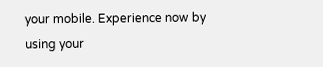your mobile. Experience now by using your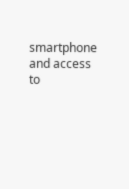smartphone and access to